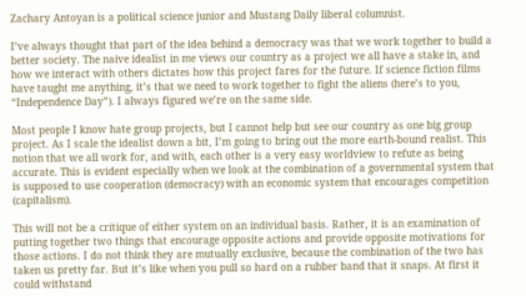Zachary Antoyan is a political science junior and Mustang Daily liberal columnist.

I’ve always thought that part of the idea behind a democracy was that we work together to build a better society. The naive idealist in me views our country as a project we all have a stake in, and how we interact with others dictates how this project fares for the future. If science fiction films have taught me anything, it’s that we need to work together to fight the aliens (here’s to you, “Independence Day”). I always figured we’re on the same side.

Most people I know hate group projects, but I cannot help but see our country as one big group project. As I scale the idealist down a bit, I’m going to bring out the more earth-bound realist. This notion that we all work for, and with, each other is a very easy worldview to refute as being accurate. This is evident especially when we look at the combination of a governmental system that is supposed to use cooperation (democracy) with an economic system that encourages competition (capitalism).

This will not be a critique of either system on an individual basis. Rather, it is an examination of putting together two things that encourage opposite actions and provide opposite motivations for those actions. I do not think they are mutually exclusive, because the combination of the two has taken us pretty far. But it’s like when you pull so hard on a rubber band that it snaps. At first it could withstand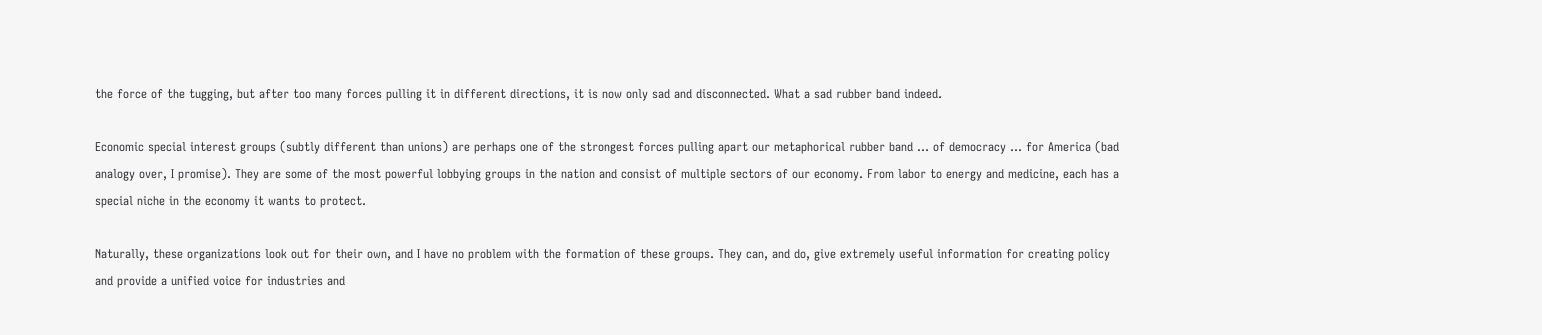the force of the tugging, but after too many forces pulling it in different directions, it is now only sad and disconnected. What a sad rubber band indeed.

Economic special interest groups (subtly different than unions) are perhaps one of the strongest forces pulling apart our metaphorical rubber band … of democracy … for America (bad analogy over, I promise). They are some of the most powerful lobbying groups in the nation and consist of multiple sectors of our economy. From labor to energy and medicine, each has a special niche in the economy it wants to protect.

Naturally, these organizations look out for their own, and I have no problem with the formation of these groups. They can, and do, give extremely useful information for creating policy and provide a unified voice for industries and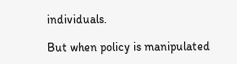individuals.

But when policy is manipulated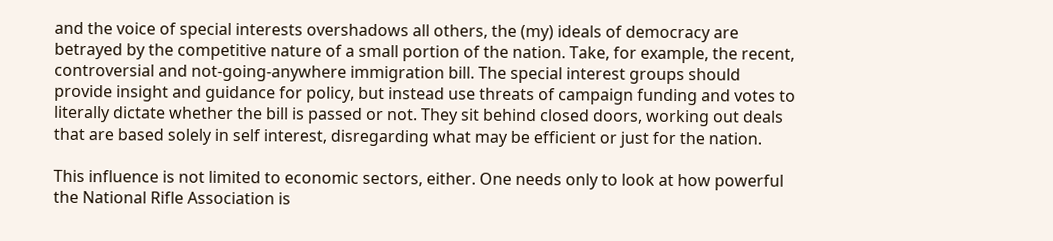and the voice of special interests overshadows all others, the (my) ideals of democracy are betrayed by the competitive nature of a small portion of the nation. Take, for example, the recent, controversial and not-going-anywhere immigration bill. The special interest groups should provide insight and guidance for policy, but instead use threats of campaign funding and votes to literally dictate whether the bill is passed or not. They sit behind closed doors, working out deals that are based solely in self interest, disregarding what may be efficient or just for the nation.

This influence is not limited to economic sectors, either. One needs only to look at how powerful the National Rifle Association is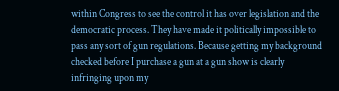within Congress to see the control it has over legislation and the democratic process. They have made it politically impossible to pass any sort of gun regulations. Because getting my background checked before I purchase a gun at a gun show is clearly infringing upon my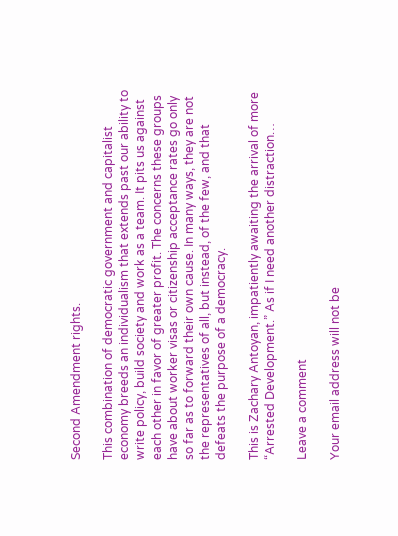Second Amendment rights.

This combination of democratic government and capitalist economy breeds an individualism that extends past our ability to write policy, build society and work as a team. It pits us against each other in favor of greater profit. The concerns these groups have about worker visas or citizenship acceptance rates go only so far as to forward their own cause. In many ways, they are not the representatives of all, but instead, of the few, and that defeats the purpose of a democracy.

This is Zachary Antoyan, impatiently awaiting the arrival of more “Arrested Development.” As if I need another distraction…

Leave a comment

Your email address will not be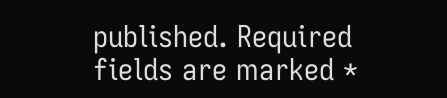published. Required fields are marked *